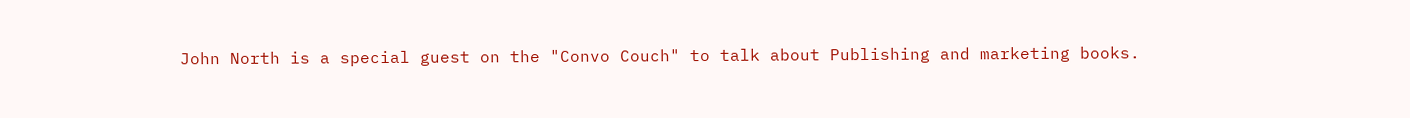John North is a special guest on the "Convo Couch" to talk about Publishing and marketing books.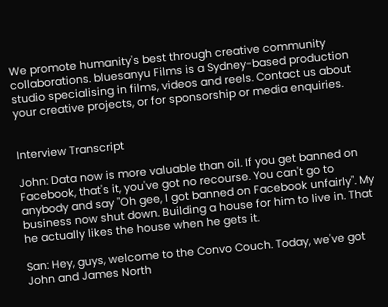We promote humanity's best through creative community collaborations. bluesanyu Films is a Sydney-based production studio specialising in films, videos and reels. Contact us about your creative projects, or for sponsorship or media enquiries.


Interview Transcript

John: Data now is more valuable than oil. If you get banned on Facebook, that's it, you've got no recourse. You can't go to anybody and say "Oh gee, I got banned on Facebook unfairly". My business now shut down. Building a house for him to live in. That he actually likes the house when he gets it.

San: Hey, guys, welcome to the Convo Couch. Today, we've got John and James North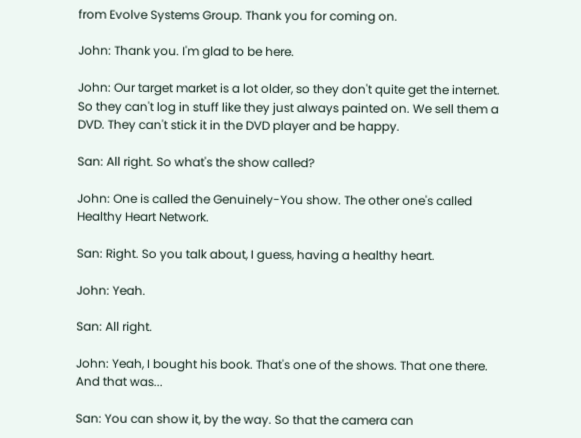from Evolve Systems Group. Thank you for coming on.

John: Thank you. I'm glad to be here.

John: Our target market is a lot older, so they don't quite get the internet. So they can't log in stuff like they just always painted on. We sell them a DVD. They can't stick it in the DVD player and be happy.

San: All right. So what's the show called?

John: One is called the Genuinely-You show. The other one's called Healthy Heart Network.

San: Right. So you talk about, I guess, having a healthy heart.

John: Yeah.

San: All right.

John: Yeah, I bought his book. That's one of the shows. That one there. And that was...

San: You can show it, by the way. So that the camera can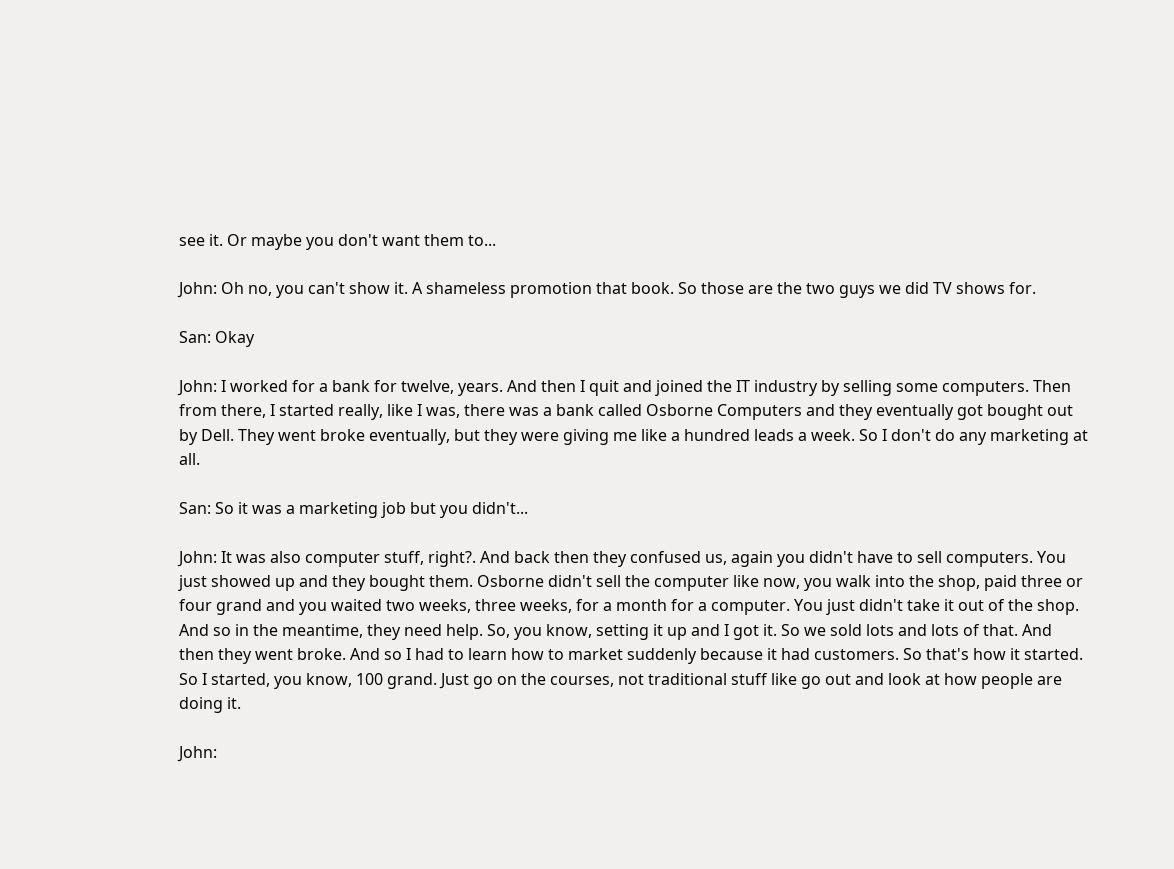see it. Or maybe you don't want them to...

John: Oh no, you can't show it. A shameless promotion that book. So those are the two guys we did TV shows for.

San: Okay

John: I worked for a bank for twelve, years. And then I quit and joined the IT industry by selling some computers. Then from there, I started really, like I was, there was a bank called Osborne Computers and they eventually got bought out by Dell. They went broke eventually, but they were giving me like a hundred leads a week. So I don't do any marketing at all.

San: So it was a marketing job but you didn't...

John: It was also computer stuff, right?. And back then they confused us, again you didn't have to sell computers. You just showed up and they bought them. Osborne didn't sell the computer like now, you walk into the shop, paid three or four grand and you waited two weeks, three weeks, for a month for a computer. You just didn't take it out of the shop. And so in the meantime, they need help. So, you know, setting it up and I got it. So we sold lots and lots of that. And then they went broke. And so I had to learn how to market suddenly because it had customers. So that's how it started. So I started, you know, 100 grand. Just go on the courses, not traditional stuff like go out and look at how people are doing it.

John: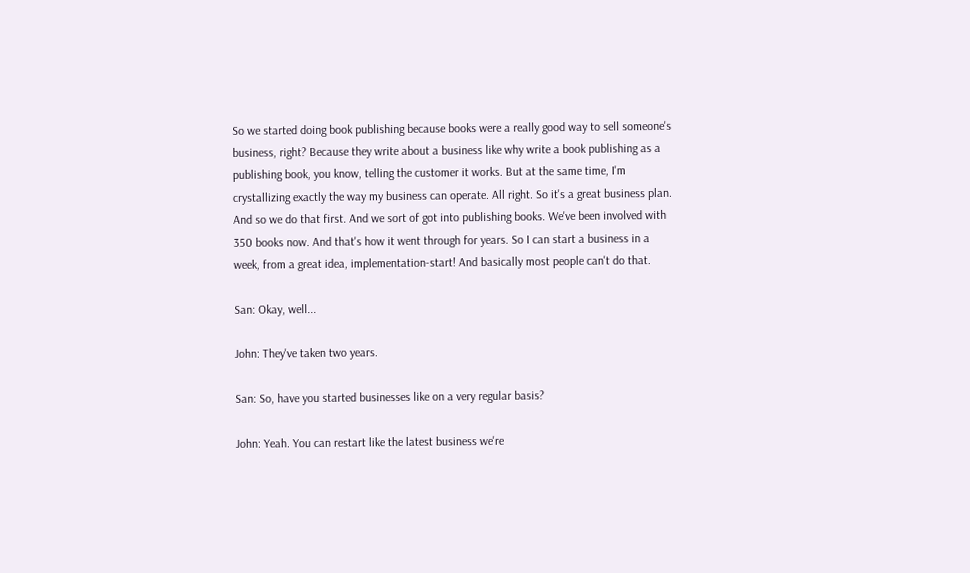So we started doing book publishing because books were a really good way to sell someone's business, right? Because they write about a business like why write a book publishing as a publishing book, you know, telling the customer it works. But at the same time, I'm crystallizing exactly the way my business can operate. All right. So it's a great business plan. And so we do that first. And we sort of got into publishing books. We've been involved with 350 books now. And that's how it went through for years. So I can start a business in a week, from a great idea, implementation-start! And basically most people can't do that.

San: Okay, well...

John: They've taken two years.

San: So, have you started businesses like on a very regular basis?

John: Yeah. You can restart like the latest business we're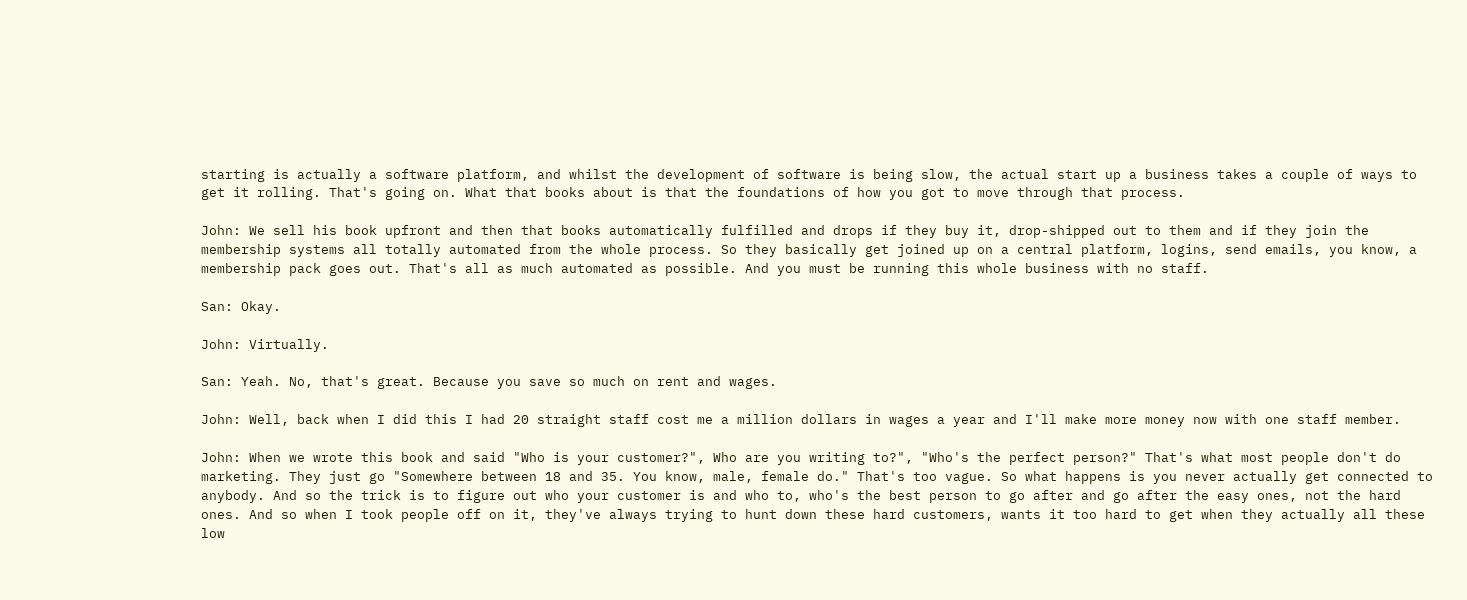starting is actually a software platform, and whilst the development of software is being slow, the actual start up a business takes a couple of ways to get it rolling. That's going on. What that books about is that the foundations of how you got to move through that process.

John: We sell his book upfront and then that books automatically fulfilled and drops if they buy it, drop-shipped out to them and if they join the membership systems all totally automated from the whole process. So they basically get joined up on a central platform, logins, send emails, you know, a membership pack goes out. That's all as much automated as possible. And you must be running this whole business with no staff.

San: Okay.

John: Virtually.

San: Yeah. No, that's great. Because you save so much on rent and wages.

John: Well, back when I did this I had 20 straight staff cost me a million dollars in wages a year and I'll make more money now with one staff member.

John: When we wrote this book and said "Who is your customer?", Who are you writing to?", "Who's the perfect person?" That's what most people don't do marketing. They just go "Somewhere between 18 and 35. You know, male, female do." That's too vague. So what happens is you never actually get connected to anybody. And so the trick is to figure out who your customer is and who to, who's the best person to go after and go after the easy ones, not the hard ones. And so when I took people off on it, they've always trying to hunt down these hard customers, wants it too hard to get when they actually all these low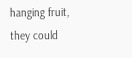hanging fruit, they could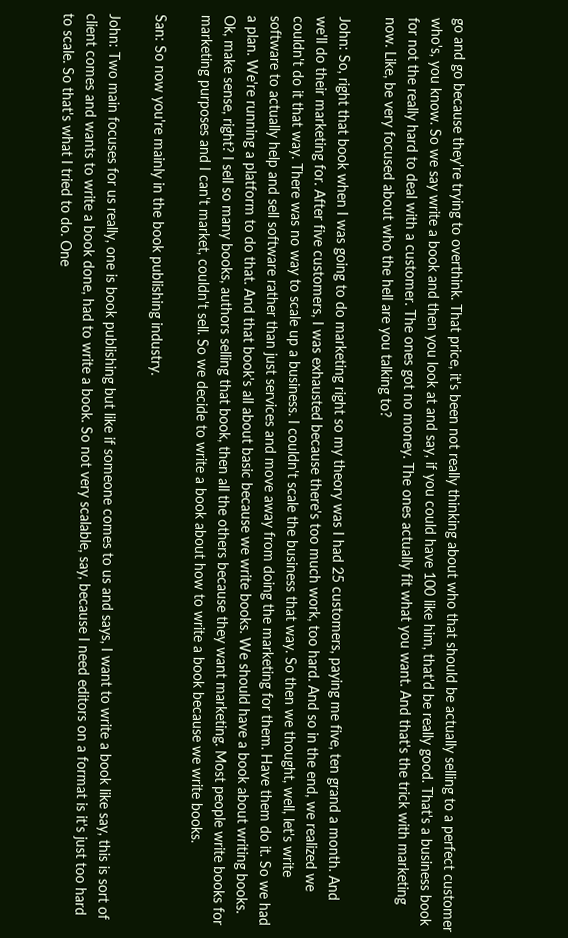go and go because they're trying to overthink. That price, it's been not really thinking about who that should be actually selling to a perfect customer who's, you know. So we say write a book and then you look at and say, if you could have 100 like him, that'd be really good. That's a business book for not the really hard to deal with a customer. The ones got no money. The ones actually fit what you want. And that's the trick with marketing now. Like, be very focused about who the hell are you talking to?

John: So, right that book when I was going to do marketing right so my theory was I had 25 customers, paying me five, ten grand a month. And we'll do their marketing for. After five customers, I was exhausted because there's too much work, too hard. And so in the end, we realized we couldn't do it that way. There was no way to scale up a business. I couldn't scale the business that way. So then we thought, well, let's write software to actually help and sell software rather than just services and move away from doing the marketing for them. Have them do it. So we had a plan. We're running a platform to do that. And that book's all about basic because we write books. We should have a book about writing books. Ok, make sense, right? I sell so many books, authors selling that book, then all the others because they want marketing. Most people write books for marketing purposes and I can't market, couldn't sell. So we decide to write a book about how to write a book because we write books.

San: So now you're mainly in the book publishing industry.

John: Two main focuses for us really, one is book publishing but like if someone comes to us and says, I want to write a book like say, this is sort of client comes and wants to write a book done, had to write a book. So not very scalable, say, because I need editors on a format is it's just too hard to scale. So that's what I tried to do. One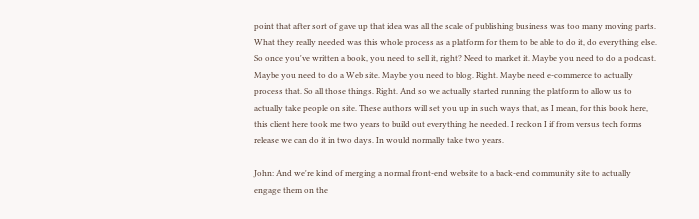point that after sort of gave up that idea was all the scale of publishing business was too many moving parts. What they really needed was this whole process as a platform for them to be able to do it, do everything else. So once you've written a book, you need to sell it, right? Need to market it. Maybe you need to do a podcast. Maybe you need to do a Web site. Maybe you need to blog. Right. Maybe need e-commerce to actually process that. So all those things. Right. And so we actually started running the platform to allow us to actually take people on site. These authors will set you up in such ways that, as I mean, for this book here, this client here took me two years to build out everything he needed. I reckon I if from versus tech forms release we can do it in two days. In would normally take two years.

John: And we're kind of merging a normal front-end website to a back-end community site to actually engage them on the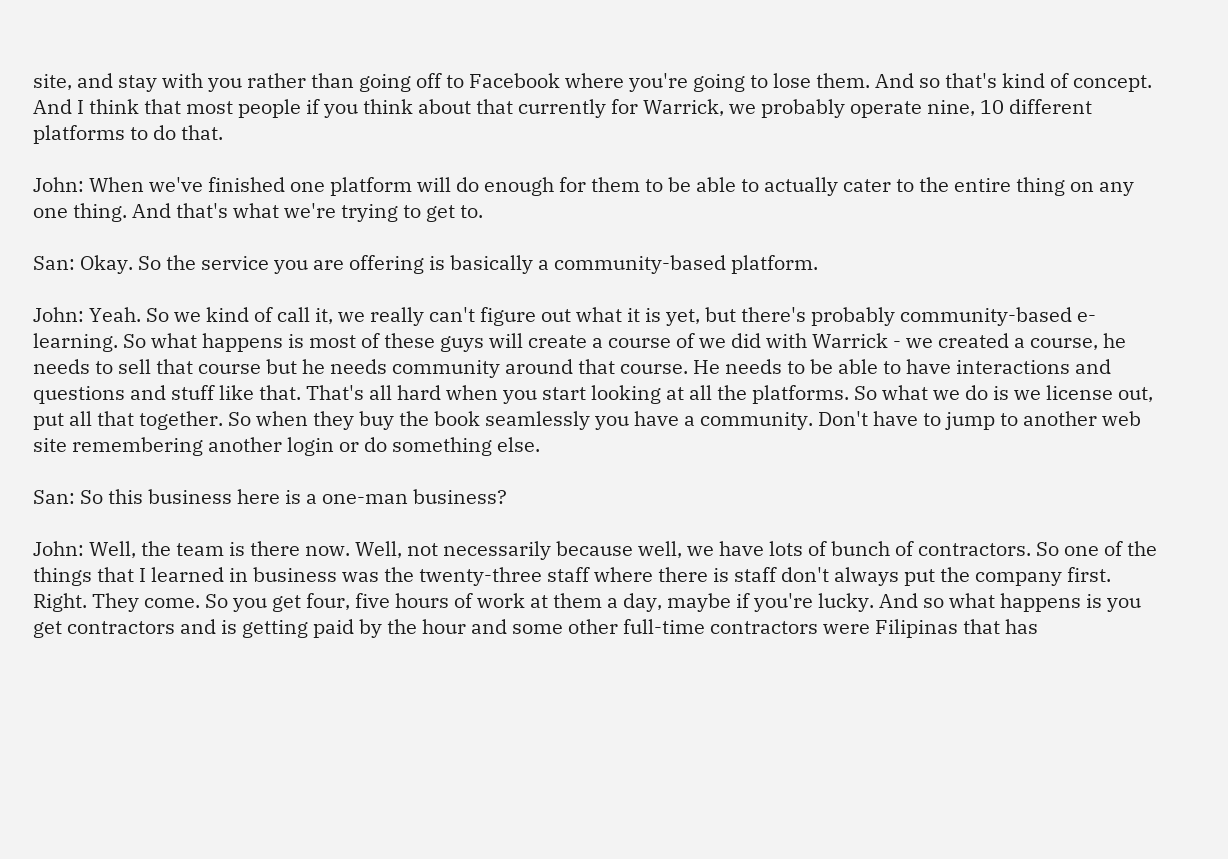site, and stay with you rather than going off to Facebook where you're going to lose them. And so that's kind of concept. And I think that most people if you think about that currently for Warrick, we probably operate nine, 10 different platforms to do that.

John: When we've finished one platform will do enough for them to be able to actually cater to the entire thing on any one thing. And that's what we're trying to get to.

San: Okay. So the service you are offering is basically a community-based platform.

John: Yeah. So we kind of call it, we really can't figure out what it is yet, but there's probably community-based e-learning. So what happens is most of these guys will create a course of we did with Warrick - we created a course, he needs to sell that course but he needs community around that course. He needs to be able to have interactions and questions and stuff like that. That's all hard when you start looking at all the platforms. So what we do is we license out, put all that together. So when they buy the book seamlessly you have a community. Don't have to jump to another web site remembering another login or do something else.

San: So this business here is a one-man business?

John: Well, the team is there now. Well, not necessarily because well, we have lots of bunch of contractors. So one of the things that I learned in business was the twenty-three staff where there is staff don't always put the company first. Right. They come. So you get four, five hours of work at them a day, maybe if you're lucky. And so what happens is you get contractors and is getting paid by the hour and some other full-time contractors were Filipinas that has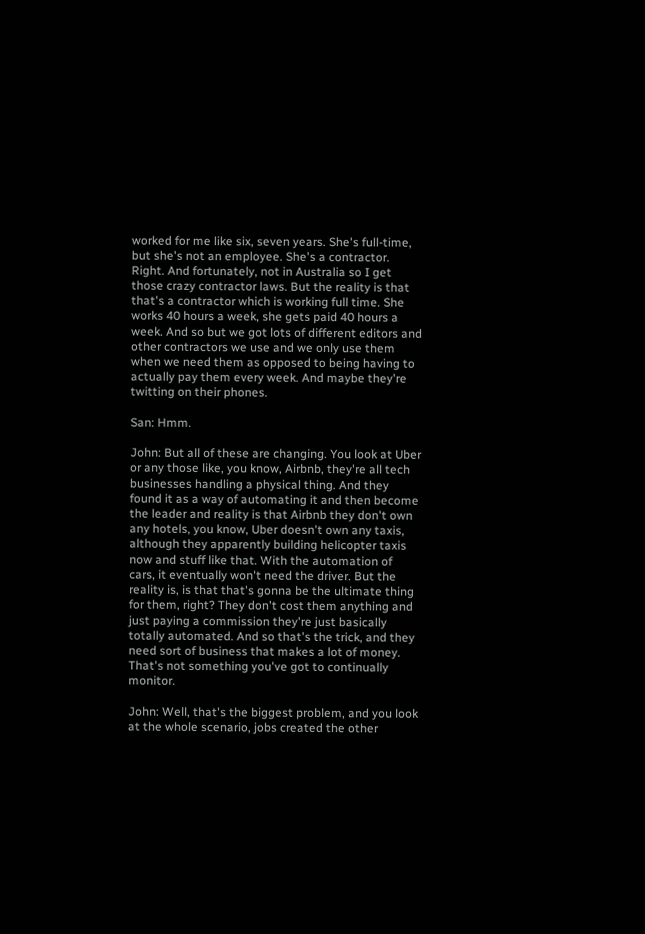worked for me like six, seven years. She's full-time, but she's not an employee. She's a contractor. Right. And fortunately, not in Australia so I get those crazy contractor laws. But the reality is that that's a contractor which is working full time. She works 40 hours a week, she gets paid 40 hours a week. And so but we got lots of different editors and other contractors we use and we only use them when we need them as opposed to being having to actually pay them every week. And maybe they're twitting on their phones.

San: Hmm.

John: But all of these are changing. You look at Uber or any those like, you know, Airbnb, they're all tech businesses handling a physical thing. And they found it as a way of automating it and then become the leader and reality is that Airbnb they don't own any hotels, you know, Uber doesn't own any taxis, although they apparently building helicopter taxis now and stuff like that. With the automation of cars, it eventually won't need the driver. But the reality is, is that that's gonna be the ultimate thing for them, right? They don't cost them anything and just paying a commission they're just basically totally automated. And so that's the trick, and they need sort of business that makes a lot of money. That's not something you've got to continually monitor.

John: Well, that's the biggest problem, and you look at the whole scenario, jobs created the other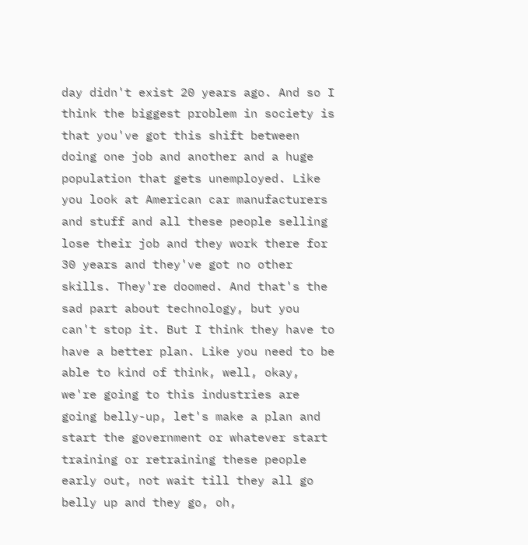day didn't exist 20 years ago. And so I think the biggest problem in society is that you've got this shift between doing one job and another and a huge population that gets unemployed. Like you look at American car manufacturers and stuff and all these people selling lose their job and they work there for 30 years and they've got no other skills. They're doomed. And that's the sad part about technology, but you can't stop it. But I think they have to have a better plan. Like you need to be able to kind of think, well, okay, we're going to this industries are going belly-up, let's make a plan and start the government or whatever start training or retraining these people early out, not wait till they all go belly up and they go, oh,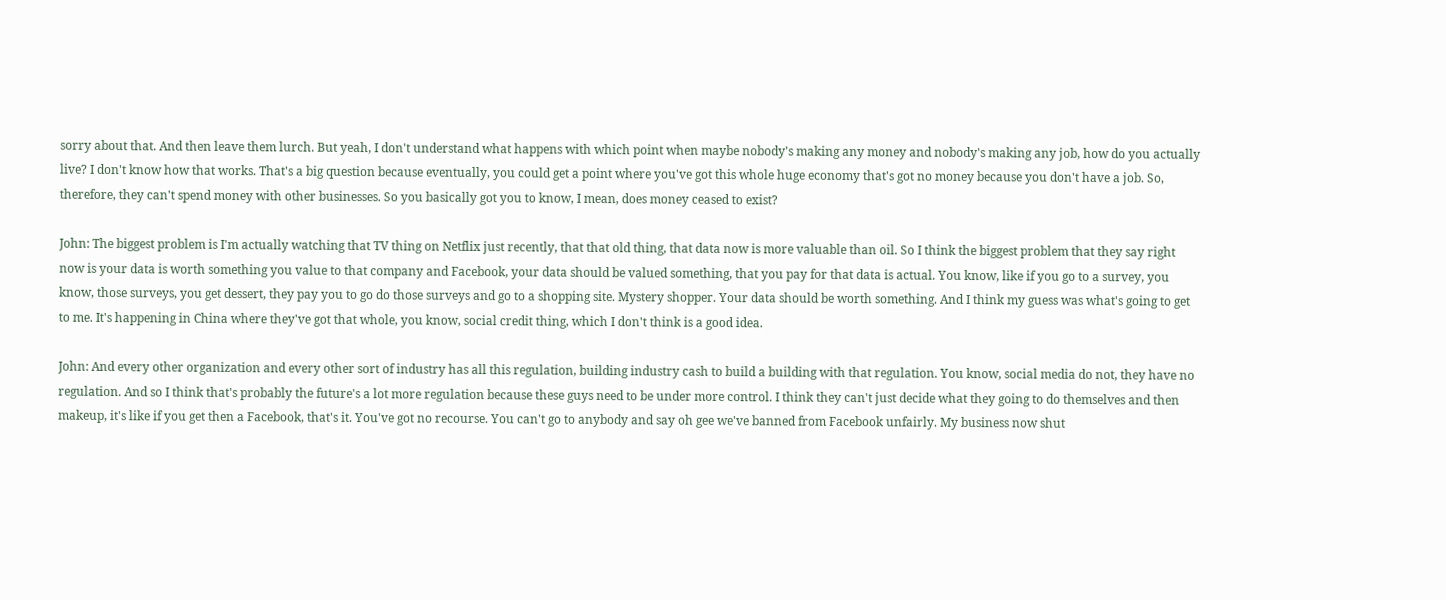sorry about that. And then leave them lurch. But yeah, I don't understand what happens with which point when maybe nobody's making any money and nobody's making any job, how do you actually live? I don't know how that works. That's a big question because eventually, you could get a point where you've got this whole huge economy that's got no money because you don't have a job. So, therefore, they can't spend money with other businesses. So you basically got you to know, I mean, does money ceased to exist?

John: The biggest problem is I'm actually watching that TV thing on Netflix just recently, that that old thing, that data now is more valuable than oil. So I think the biggest problem that they say right now is your data is worth something you value to that company and Facebook, your data should be valued something, that you pay for that data is actual. You know, like if you go to a survey, you know, those surveys, you get dessert, they pay you to go do those surveys and go to a shopping site. Mystery shopper. Your data should be worth something. And I think my guess was what's going to get to me. It's happening in China where they've got that whole, you know, social credit thing, which I don't think is a good idea.

John: And every other organization and every other sort of industry has all this regulation, building industry cash to build a building with that regulation. You know, social media do not, they have no regulation. And so I think that's probably the future's a lot more regulation because these guys need to be under more control. I think they can't just decide what they going to do themselves and then makeup, it's like if you get then a Facebook, that's it. You've got no recourse. You can't go to anybody and say oh gee we've banned from Facebook unfairly. My business now shut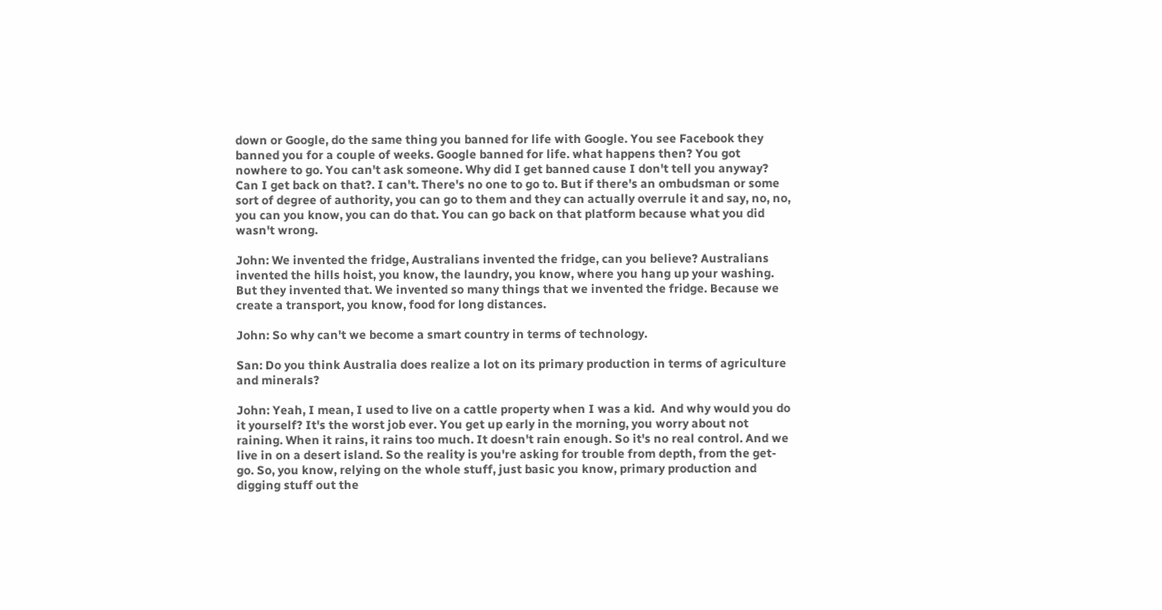down or Google, do the same thing you banned for life with Google. You see Facebook they banned you for a couple of weeks. Google banned for life. what happens then? You got nowhere to go. You can't ask someone. Why did I get banned cause I don't tell you anyway? Can I get back on that?. I can't. There's no one to go to. But if there's an ombudsman or some sort of degree of authority, you can go to them and they can actually overrule it and say, no, no, you can you know, you can do that. You can go back on that platform because what you did wasn't wrong.

John: We invented the fridge, Australians invented the fridge, can you believe? Australians invented the hills hoist, you know, the laundry, you know, where you hang up your washing. But they invented that. We invented so many things that we invented the fridge. Because we create a transport, you know, food for long distances.

John: So why can't we become a smart country in terms of technology.

San: Do you think Australia does realize a lot on its primary production in terms of agriculture and minerals?

John: Yeah, I mean, I used to live on a cattle property when I was a kid.  And why would you do it yourself? It's the worst job ever. You get up early in the morning, you worry about not raining. When it rains, it rains too much. It doesn't rain enough. So it's no real control. And we live in on a desert island. So the reality is you're asking for trouble from depth, from the get-go. So, you know, relying on the whole stuff, just basic you know, primary production and digging stuff out the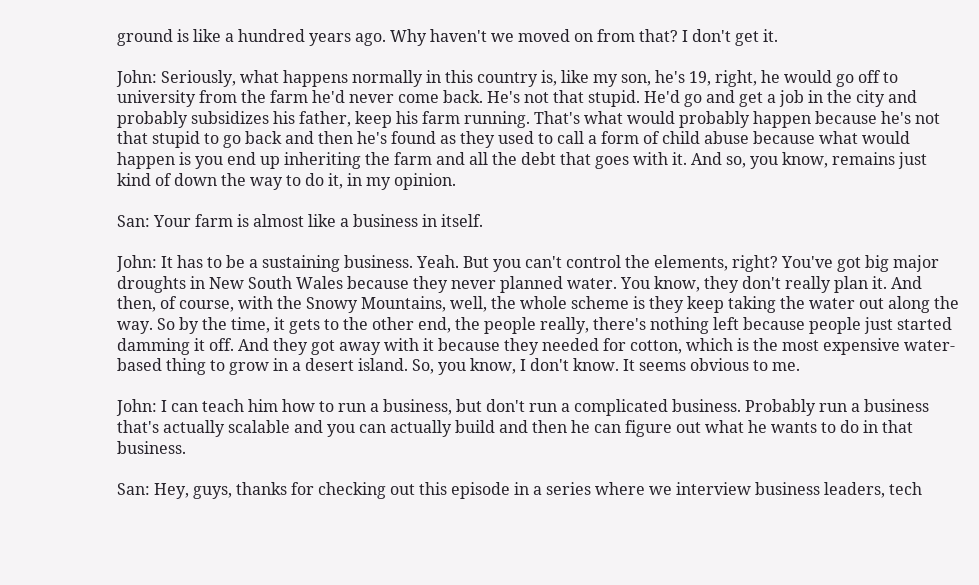ground is like a hundred years ago. Why haven't we moved on from that? I don't get it.

John: Seriously, what happens normally in this country is, like my son, he's 19, right, he would go off to university from the farm he'd never come back. He's not that stupid. He'd go and get a job in the city and probably subsidizes his father, keep his farm running. That's what would probably happen because he's not that stupid to go back and then he's found as they used to call a form of child abuse because what would happen is you end up inheriting the farm and all the debt that goes with it. And so, you know, remains just kind of down the way to do it, in my opinion.

San: Your farm is almost like a business in itself.

John: It has to be a sustaining business. Yeah. But you can't control the elements, right? You've got big major droughts in New South Wales because they never planned water. You know, they don't really plan it. And then, of course, with the Snowy Mountains, well, the whole scheme is they keep taking the water out along the way. So by the time, it gets to the other end, the people really, there's nothing left because people just started damming it off. And they got away with it because they needed for cotton, which is the most expensive water-based thing to grow in a desert island. So, you know, I don't know. It seems obvious to me.

John: I can teach him how to run a business, but don't run a complicated business. Probably run a business that's actually scalable and you can actually build and then he can figure out what he wants to do in that business.

San: Hey, guys, thanks for checking out this episode in a series where we interview business leaders, tech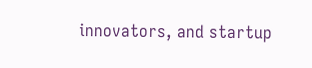innovators, and startup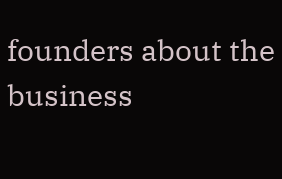founders about the business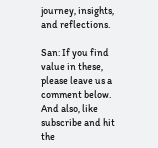journey, insights, and reflections.

San: If you find value in these, please leave us a comment below. And also, like subscribe and hit the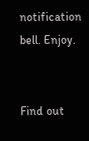notification bell. Enjoy.


Find out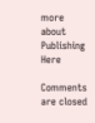more about Publishing Here

Comments are closed